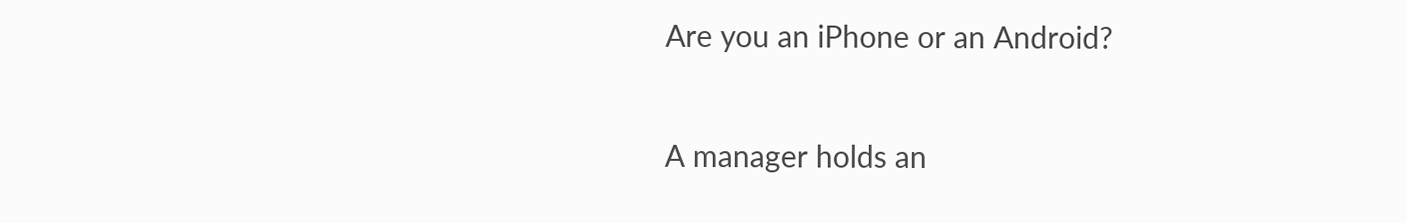Are you an iPhone or an Android?

A manager holds an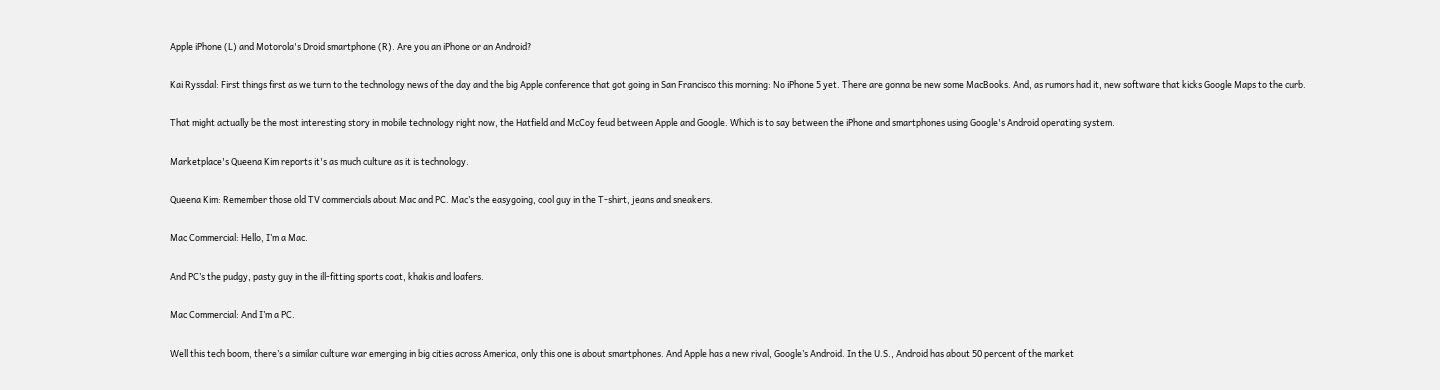Apple iPhone (L) and Motorola's Droid smartphone (R). Are you an iPhone or an Android?

Kai Ryssdal: First things first as we turn to the technology news of the day and the big Apple conference that got going in San Francisco this morning: No iPhone 5 yet. There are gonna be new some MacBooks. And, as rumors had it, new software that kicks Google Maps to the curb.

That might actually be the most interesting story in mobile technology right now, the Hatfield and McCoy feud between Apple and Google. Which is to say between the iPhone and smartphones using Google's Android operating system.

Marketplace's Queena Kim reports it's as much culture as it is technology.

Queena Kim: Remember those old TV commercials about Mac and PC. Mac’s the easygoing, cool guy in the T-shirt, jeans and sneakers.

Mac Commercial: Hello, I’m a Mac.

And PC’s the pudgy, pasty guy in the ill-fitting sports coat, khakis and loafers.

Mac Commercial: And I’m a PC.

Well this tech boom, there’s a similar culture war emerging in big cities across America, only this one is about smartphones. And Apple has a new rival, Google’s Android. In the U.S., Android has about 50 percent of the market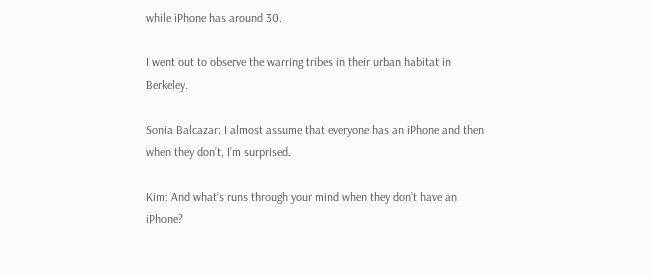while iPhone has around 30.

I went out to observe the warring tribes in their urban habitat in Berkeley.

Sonia Balcazar: I almost assume that everyone has an iPhone and then when they don’t, I’m surprised.

Kim: And what’s runs through your mind when they don’t have an iPhone?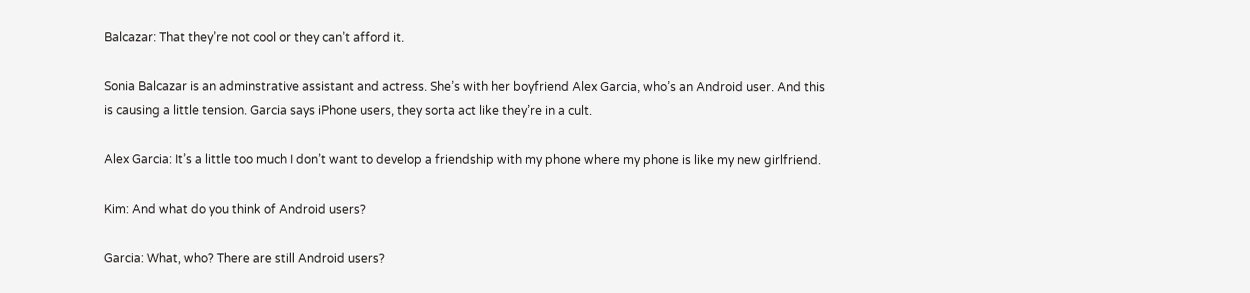Balcazar: That they’re not cool or they can’t afford it.

Sonia Balcazar is an adminstrative assistant and actress. She’s with her boyfriend Alex Garcia, who’s an Android user. And this is causing a little tension. Garcia says iPhone users, they sorta act like they’re in a cult.

Alex Garcia: It’s a little too much I don’t want to develop a friendship with my phone where my phone is like my new girlfriend.

Kim: And what do you think of Android users?

Garcia: What, who? There are still Android users?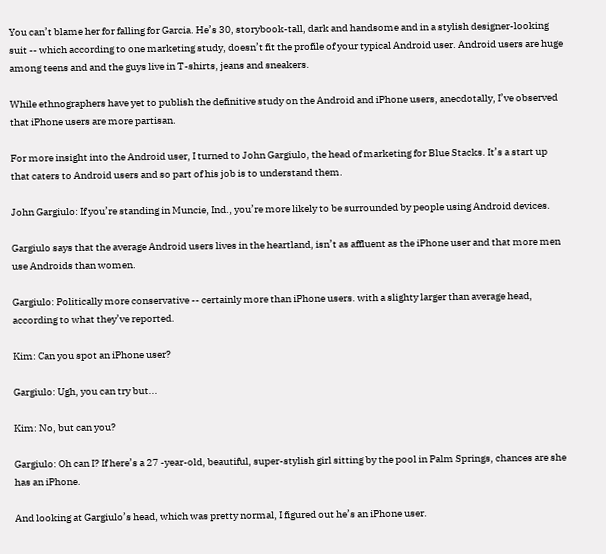You can’t blame her for falling for Garcia. He’s 30, storybook-tall, dark and handsome and in a stylish designer-looking suit -- which according to one marketing study, doesn’t fit the profile of your typical Android user. Android users are huge among teens and and the guys live in T-shirts, jeans and sneakers.

While ethnographers have yet to publish the definitive study on the Android and iPhone users, anecdotally, I’ve observed that iPhone users are more partisan.

For more insight into the Android user, I turned to John Gargiulo, the head of marketing for Blue Stacks. It’s a start up that caters to Android users and so part of his job is to understand them.

John Gargiulo: If you’re standing in Muncie, Ind., you’re more likely to be surrounded by people using Android devices.

Gargiulo says that the average Android users lives in the heartland, isn’t as affluent as the iPhone user and that more men use Androids than women.

Gargiulo: Politically more conservative -- certainly more than iPhone users. with a slighty larger than average head, according to what they’ve reported.

Kim: Can you spot an iPhone user?

Gargiulo: Ugh, you can try but...

Kim: No, but can you?

Gargiulo: Oh can I? If here’s a 27 -year-old, beautiful, super-stylish girl sitting by the pool in Palm Springs, chances are she has an iPhone.

And looking at Gargiulo’s head, which was pretty normal, I figured out he’s an iPhone user.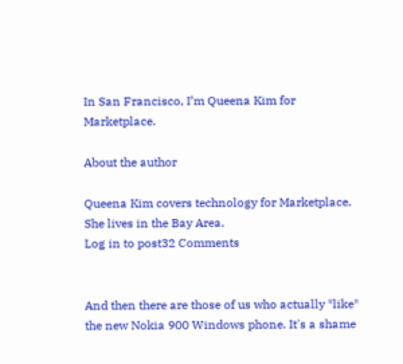In San Francisco, I’m Queena Kim for Marketplace.

About the author

Queena Kim covers technology for Marketplace. She lives in the Bay Area.
Log in to post32 Comments


And then there are those of us who actually *like* the new Nokia 900 Windows phone. It's a shame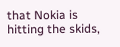that Nokia is hitting the skids,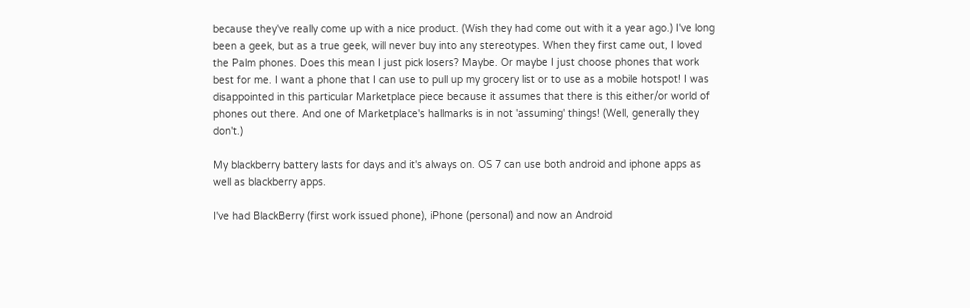because they've really come up with a nice product. (Wish they had come out with it a year ago.) I've long been a geek, but as a true geek, will never buy into any stereotypes. When they first came out, I loved the Palm phones. Does this mean I just pick losers? Maybe. Or maybe I just choose phones that work best for me. I want a phone that I can use to pull up my grocery list or to use as a mobile hotspot! I was disappointed in this particular Marketplace piece because it assumes that there is this either/or world of phones out there. And one of Marketplace's hallmarks is in not 'assuming' things! (Well, generally they don't.)

My blackberry battery lasts for days and it's always on. OS 7 can use both android and iphone apps as well as blackberry apps.

I've had BlackBerry (first work issued phone), iPhone (personal) and now an Android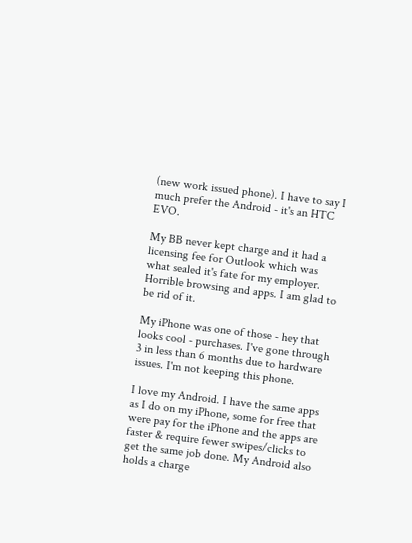(new work issued phone). I have to say I much prefer the Android - it's an HTC EVO.

My BB never kept charge and it had a licensing fee for Outlook which was what sealed it's fate for my employer. Horrible browsing and apps. I am glad to be rid of it.

My iPhone was one of those - hey that looks cool - purchases. I've gone through 3 in less than 6 months due to hardware issues. I'm not keeping this phone.

I love my Android. I have the same apps as I do on my iPhone, some for free that were pay for the iPhone and the apps are faster & require fewer swipes/clicks to get the same job done. My Android also holds a charge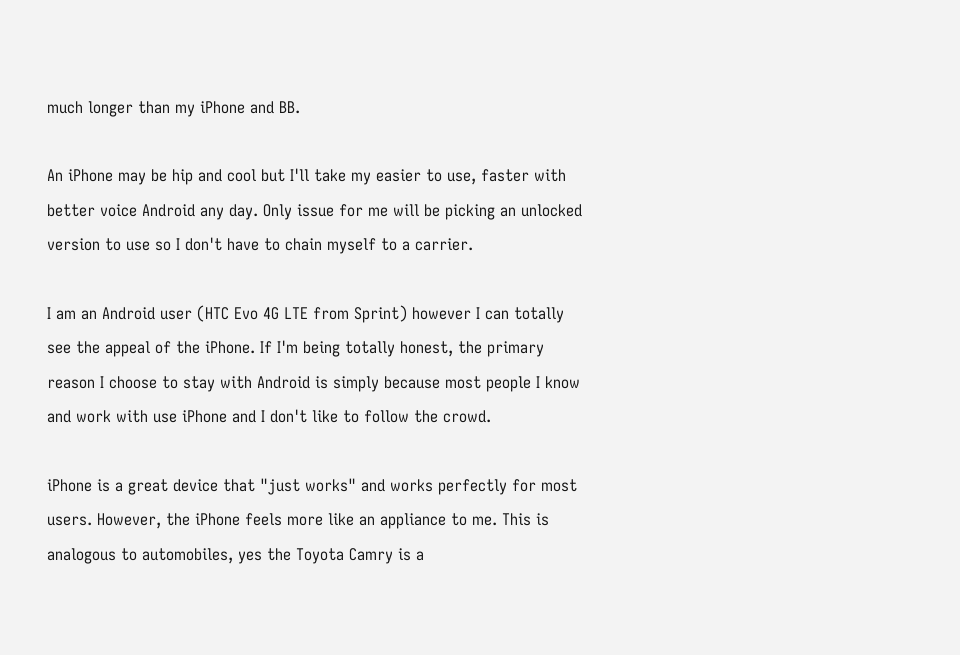much longer than my iPhone and BB.

An iPhone may be hip and cool but I'll take my easier to use, faster with better voice Android any day. Only issue for me will be picking an unlocked version to use so I don't have to chain myself to a carrier.

I am an Android user (HTC Evo 4G LTE from Sprint) however I can totally see the appeal of the iPhone. If I'm being totally honest, the primary reason I choose to stay with Android is simply because most people I know and work with use iPhone and I don't like to follow the crowd.

iPhone is a great device that "just works" and works perfectly for most users. However, the iPhone feels more like an appliance to me. This is analogous to automobiles, yes the Toyota Camry is a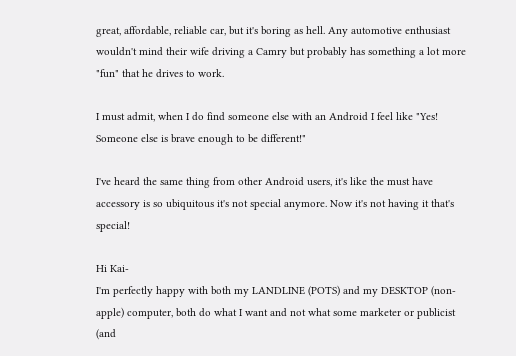great, affordable, reliable car, but it's boring as hell. Any automotive enthusiast wouldn't mind their wife driving a Camry but probably has something a lot more "fun" that he drives to work.

I must admit, when I do find someone else with an Android I feel like "Yes! Someone else is brave enough to be different!"

I've heard the same thing from other Android users, it's like the must have accessory is so ubiquitous it's not special anymore. Now it's not having it that's special!

Hi Kai-
I'm perfectly happy with both my LANDLINE (POTS) and my DESKTOP (non-apple) computer, both do what I want and not what some marketer or publicist (and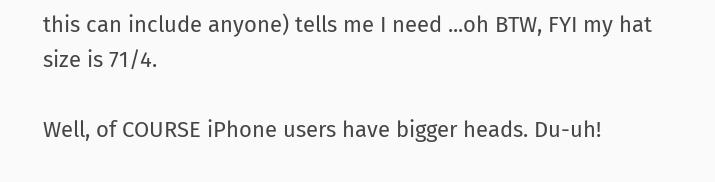this can include anyone) tells me I need ...oh BTW, FYI my hat size is 71/4.

Well, of COURSE iPhone users have bigger heads. Du-uh!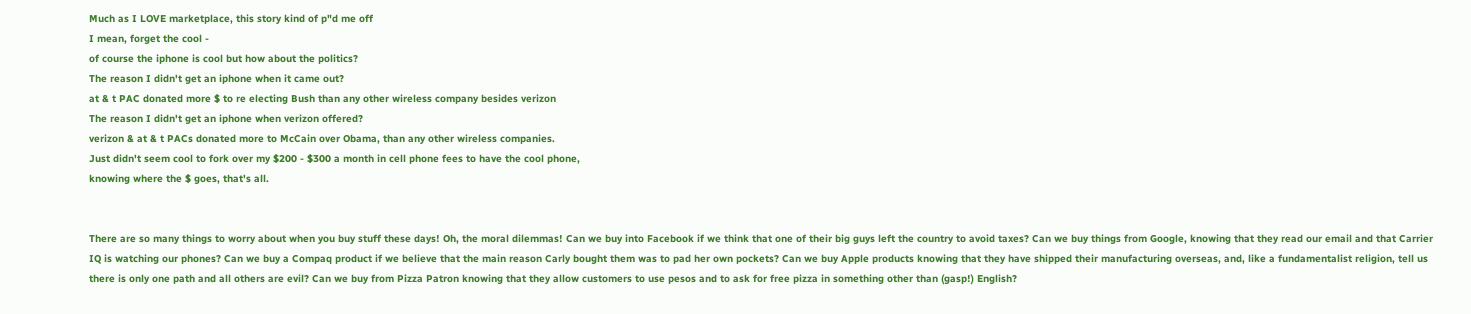Much as I LOVE marketplace, this story kind of p"d me off
I mean, forget the cool -
of course the iphone is cool but how about the politics?
The reason I didn't get an iphone when it came out?
at & t PAC donated more $ to re electing Bush than any other wireless company besides verizon
The reason I didn't get an iphone when verizon offered?
verizon & at & t PACs donated more to McCain over Obama, than any other wireless companies.
Just didn't seem cool to fork over my $200 - $300 a month in cell phone fees to have the cool phone,
knowing where the $ goes, that's all.


There are so many things to worry about when you buy stuff these days! Oh, the moral dilemmas! Can we buy into Facebook if we think that one of their big guys left the country to avoid taxes? Can we buy things from Google, knowing that they read our email and that Carrier IQ is watching our phones? Can we buy a Compaq product if we believe that the main reason Carly bought them was to pad her own pockets? Can we buy Apple products knowing that they have shipped their manufacturing overseas, and, like a fundamentalist religion, tell us there is only one path and all others are evil? Can we buy from Pizza Patron knowing that they allow customers to use pesos and to ask for free pizza in something other than (gasp!) English?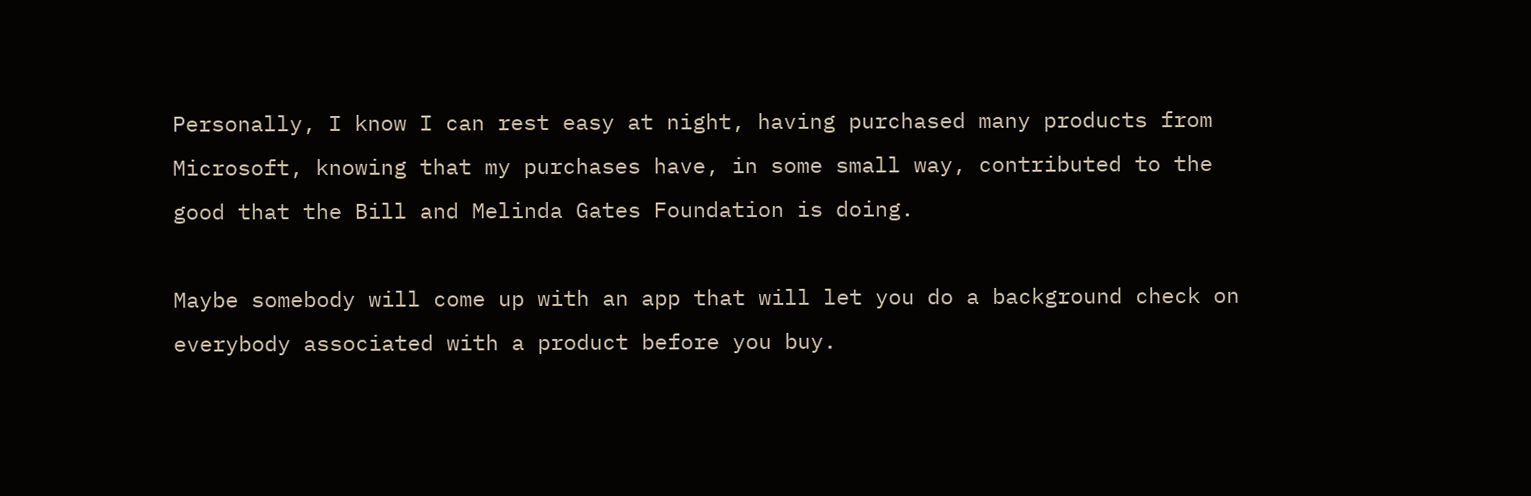Personally, I know I can rest easy at night, having purchased many products from Microsoft, knowing that my purchases have, in some small way, contributed to the good that the Bill and Melinda Gates Foundation is doing.

Maybe somebody will come up with an app that will let you do a background check on everybody associated with a product before you buy.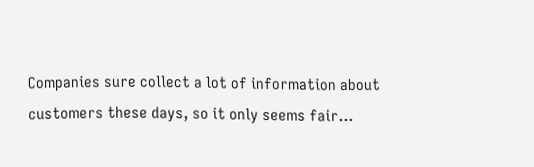Companies sure collect a lot of information about customers these days, so it only seems fair...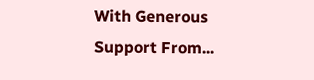With Generous Support From...